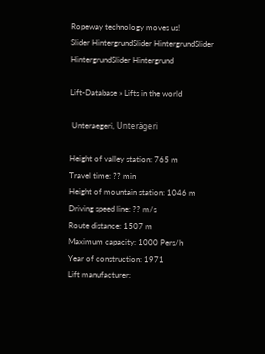Ropeway technology moves us!
Slider HintergrundSlider HintergrundSlider HintergrundSlider Hintergrund

Lift-Database » Lifts in the world

 Unteraegeri, Unterägeri

Height of valley station: 765 m
Travel time: ?? min
Height of mountain station: 1046 m
Driving speed line: ?? m/s
Route distance: 1507 m
Maximum capacity: 1000 Pers/h
Year of construction: 1971
Lift manufacturer: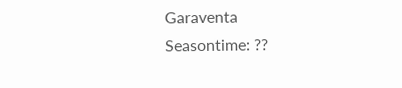Garaventa
Seasontime: ??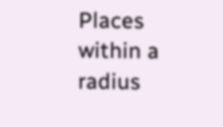Places within a radius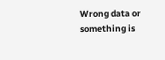Wrong data or something is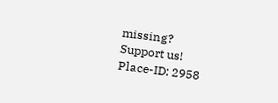missing?
Support us!
Place-ID: 2958